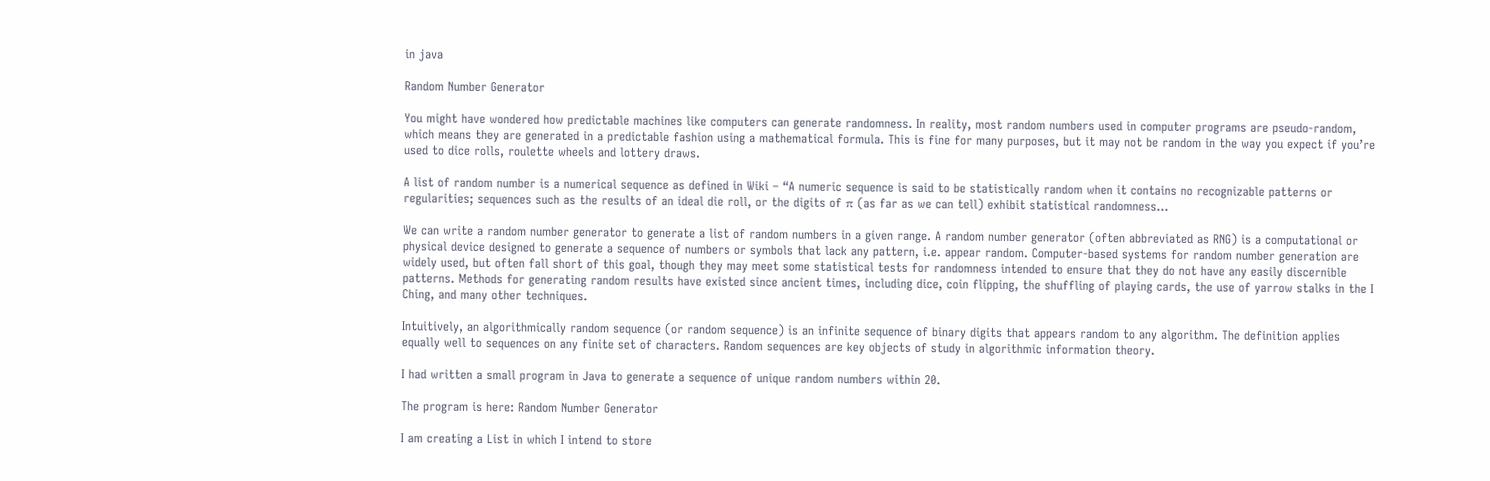in java

Random Number Generator

You might have wondered how predictable machines like computers can generate randomness. In reality, most random numbers used in computer programs are pseudo-random, which means they are generated in a predictable fashion using a mathematical formula. This is fine for many purposes, but it may not be random in the way you expect if you’re used to dice rolls, roulette wheels and lottery draws.

A list of random number is a numerical sequence as defined in Wiki – “A numeric sequence is said to be statistically random when it contains no recognizable patterns or regularities; sequences such as the results of an ideal die roll, or the digits of π (as far as we can tell) exhibit statistical randomness…

We can write a random number generator to generate a list of random numbers in a given range. A random number generator (often abbreviated as RNG) is a computational or physical device designed to generate a sequence of numbers or symbols that lack any pattern, i.e. appear random. Computer-based systems for random number generation are widely used, but often fall short of this goal, though they may meet some statistical tests for randomness intended to ensure that they do not have any easily discernible patterns. Methods for generating random results have existed since ancient times, including dice, coin flipping, the shuffling of playing cards, the use of yarrow stalks in the I Ching, and many other techniques.

Intuitively, an algorithmically random sequence (or random sequence) is an infinite sequence of binary digits that appears random to any algorithm. The definition applies equally well to sequences on any finite set of characters. Random sequences are key objects of study in algorithmic information theory.

I had written a small program in Java to generate a sequence of unique random numbers within 20.

The program is here: Random Number Generator

I am creating a List in which I intend to store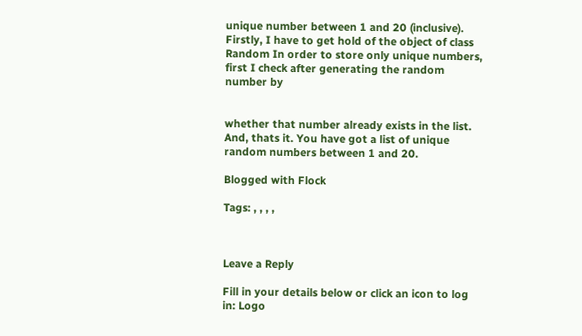unique number between 1 and 20 (inclusive). Firstly, I have to get hold of the object of class Random In order to store only unique numbers, first I check after generating the random number by


whether that number already exists in the list. And, thats it. You have got a list of unique random numbers between 1 and 20.

Blogged with Flock

Tags: , , , ,



Leave a Reply

Fill in your details below or click an icon to log in: Logo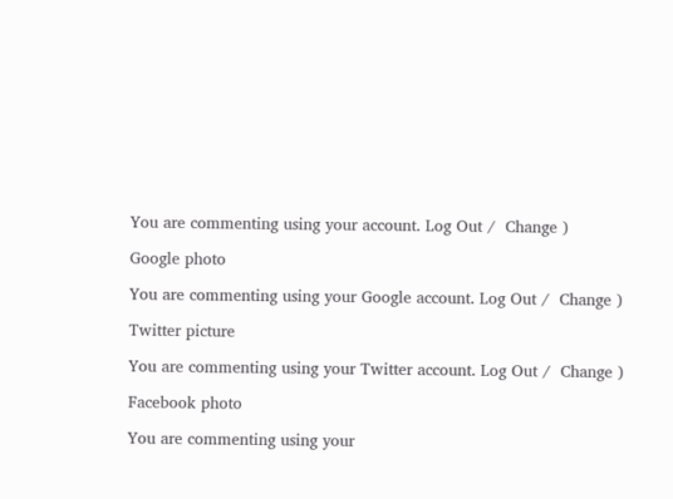You are commenting using your account. Log Out /  Change )

Google photo

You are commenting using your Google account. Log Out /  Change )

Twitter picture

You are commenting using your Twitter account. Log Out /  Change )

Facebook photo

You are commenting using your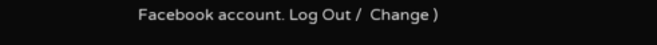Facebook account. Log Out /  Change )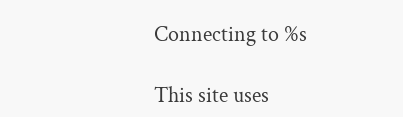Connecting to %s

This site uses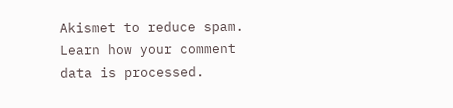Akismet to reduce spam. Learn how your comment data is processed.